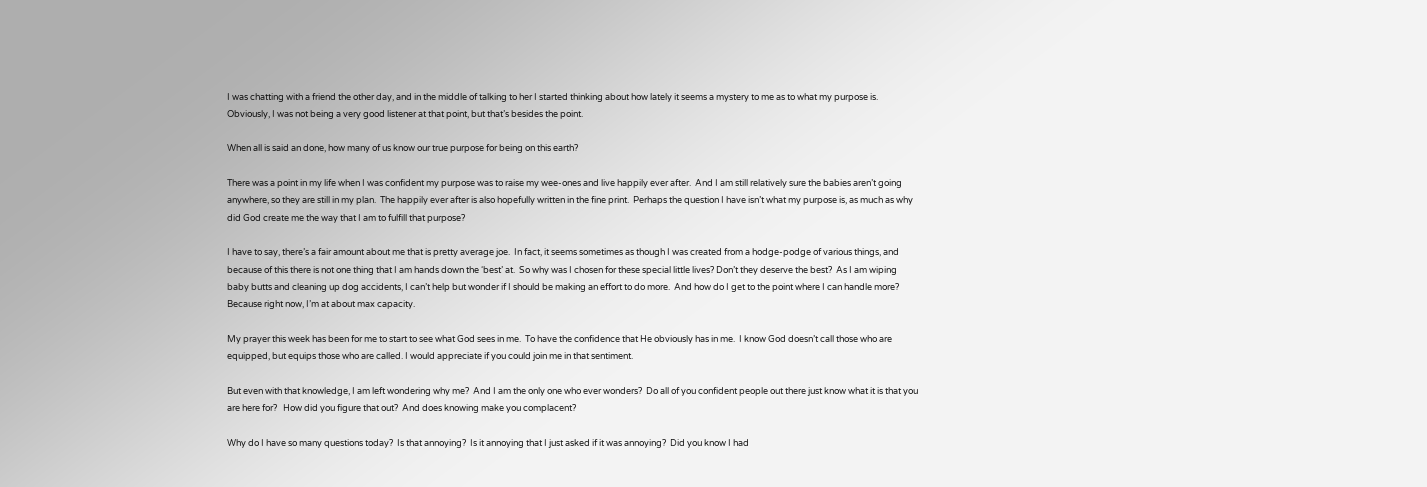I was chatting with a friend the other day, and in the middle of talking to her I started thinking about how lately it seems a mystery to me as to what my purpose is.  Obviously, I was not being a very good listener at that point, but that’s besides the point.

When all is said an done, how many of us know our true purpose for being on this earth?

There was a point in my life when I was confident my purpose was to raise my wee-ones and live happily ever after.  And I am still relatively sure the babies aren’t going anywhere, so they are still in my plan.  The happily ever after is also hopefully written in the fine print.  Perhaps the question I have isn’t what my purpose is, as much as why did God create me the way that I am to fulfill that purpose?

I have to say, there’s a fair amount about me that is pretty average joe.  In fact, it seems sometimes as though I was created from a hodge-podge of various things, and because of this there is not one thing that I am hands down the ‘best’ at.  So why was I chosen for these special little lives? Don’t they deserve the best?  As I am wiping baby butts and cleaning up dog accidents, I can’t help but wonder if I should be making an effort to do more.  And how do I get to the point where I can handle more?  Because right now, I’m at about max capacity.

My prayer this week has been for me to start to see what God sees in me.  To have the confidence that He obviously has in me.  I know God doesn’t call those who are equipped, but equips those who are called. I would appreciate if you could join me in that sentiment.

But even with that knowledge, I am left wondering why me?  And I am the only one who ever wonders?  Do all of you confident people out there just know what it is that you are here for?   How did you figure that out?  And does knowing make you complacent?

Why do I have so many questions today?  Is that annoying?  Is it annoying that I just asked if it was annoying?  Did you know I had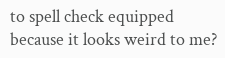to spell check equipped because it looks weird to me?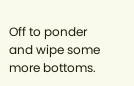Off to ponder and wipe some more bottoms.